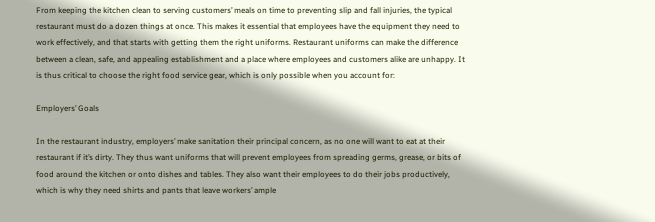From keeping the kitchen clean to serving customers’ meals on time to preventing slip and fall injuries, the typical restaurant must do a dozen things at once. This makes it essential that employees have the equipment they need to work effectively, and that starts with getting them the right uniforms. Restaurant uniforms can make the difference between a clean, safe, and appealing establishment and a place where employees and customers alike are unhappy. It is thus critical to choose the right food service gear, which is only possible when you account for:

Employers’ Goals

In the restaurant industry, employers’ make sanitation their principal concern, as no one will want to eat at their restaurant if it’s dirty. They thus want uniforms that will prevent employees from spreading germs, grease, or bits of food around the kitchen or onto dishes and tables. They also want their employees to do their jobs productively, which is why they need shirts and pants that leave workers’ ample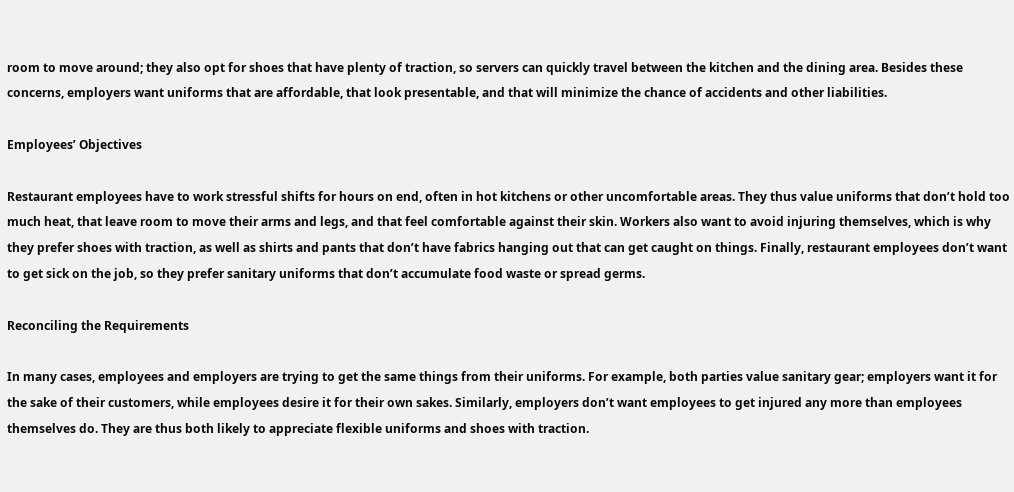room to move around; they also opt for shoes that have plenty of traction, so servers can quickly travel between the kitchen and the dining area. Besides these concerns, employers want uniforms that are affordable, that look presentable, and that will minimize the chance of accidents and other liabilities.

Employees’ Objectives

Restaurant employees have to work stressful shifts for hours on end, often in hot kitchens or other uncomfortable areas. They thus value uniforms that don’t hold too much heat, that leave room to move their arms and legs, and that feel comfortable against their skin. Workers also want to avoid injuring themselves, which is why they prefer shoes with traction, as well as shirts and pants that don’t have fabrics hanging out that can get caught on things. Finally, restaurant employees don’t want to get sick on the job, so they prefer sanitary uniforms that don’t accumulate food waste or spread germs.

Reconciling the Requirements

In many cases, employees and employers are trying to get the same things from their uniforms. For example, both parties value sanitary gear; employers want it for the sake of their customers, while employees desire it for their own sakes. Similarly, employers don’t want employees to get injured any more than employees themselves do. They are thus both likely to appreciate flexible uniforms and shoes with traction.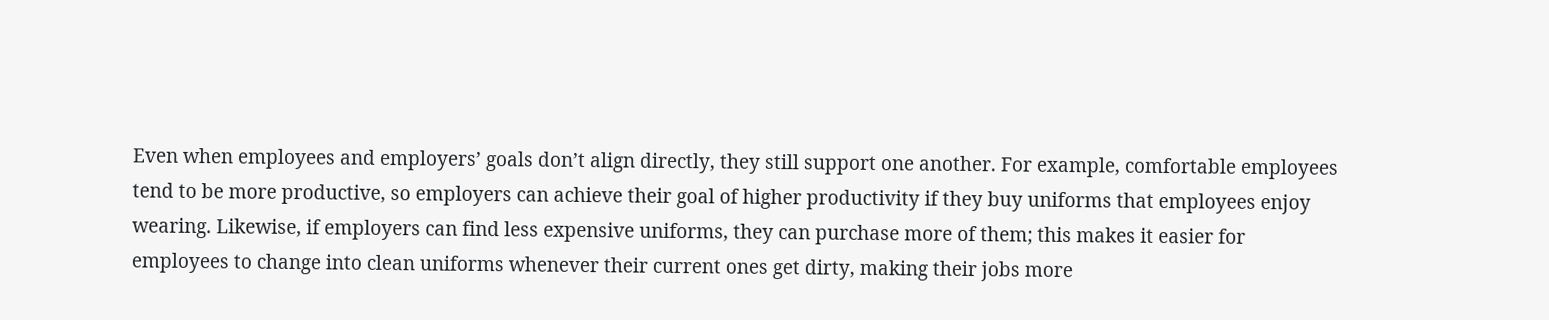Even when employees and employers’ goals don’t align directly, they still support one another. For example, comfortable employees tend to be more productive, so employers can achieve their goal of higher productivity if they buy uniforms that employees enjoy wearing. Likewise, if employers can find less expensive uniforms, they can purchase more of them; this makes it easier for employees to change into clean uniforms whenever their current ones get dirty, making their jobs more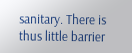sanitary. There is thus little barrier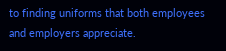to finding uniforms that both employees and employers appreciate.